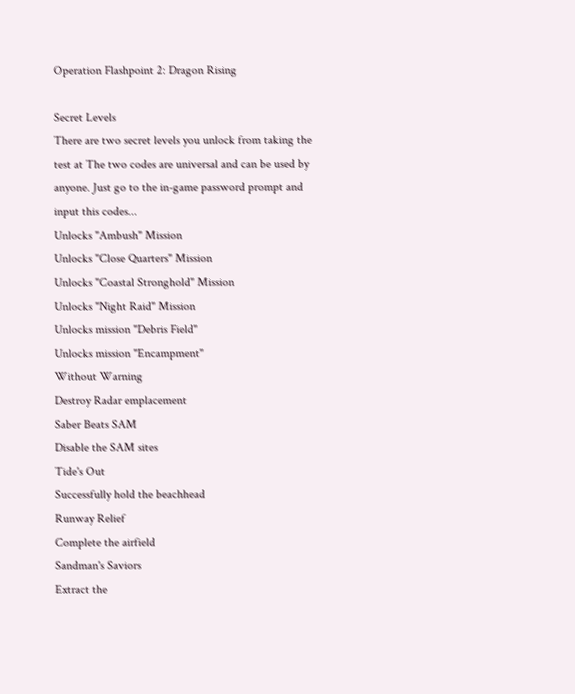Operation Flashpoint 2: Dragon Rising

Secret Levels
There are two secret levels you unlock from taking the test at The two codes are universal and can be used by anyone. Just go to the in-game password prompt and input this codes...
Unlocks "Ambush" Mission
Unlocks "Close Quarters" Mission
Unlocks "Coastal Stronghold" Mission
Unlocks "Night Raid" Mission
Unlocks mission "Debris Field"
Unlocks mission "Encampment"
Without Warning
Destroy Radar emplacement
Saber Beats SAM
Disable the SAM sites
Tide's Out
Successfully hold the beachhead
Runway Relief
Complete the airfield
Sandman's Saviors
Extract the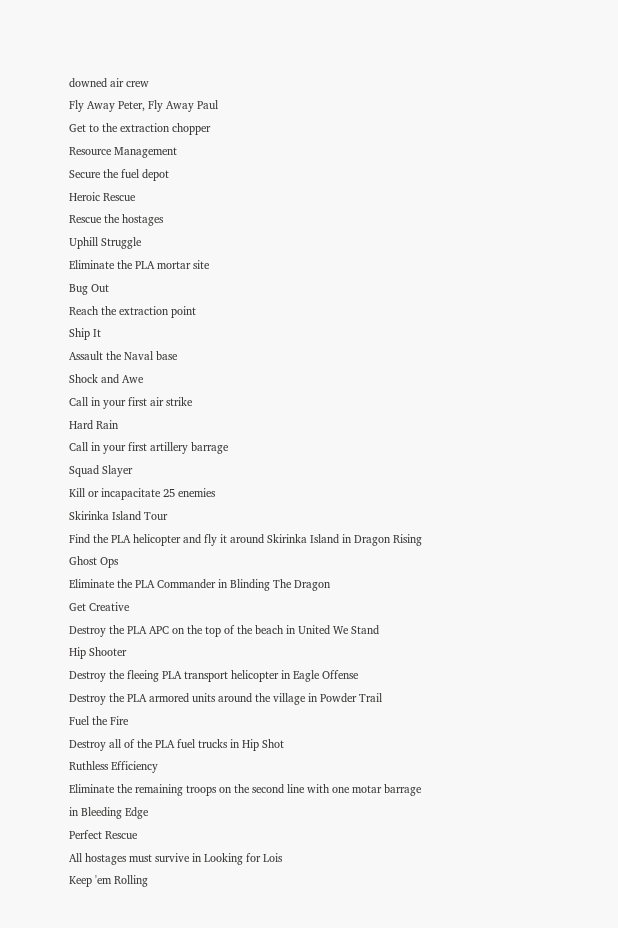downed air crew
Fly Away Peter, Fly Away Paul
Get to the extraction chopper
Resource Management
Secure the fuel depot
Heroic Rescue
Rescue the hostages
Uphill Struggle
Eliminate the PLA mortar site
Bug Out
Reach the extraction point
Ship It
Assault the Naval base
Shock and Awe
Call in your first air strike
Hard Rain
Call in your first artillery barrage
Squad Slayer
Kill or incapacitate 25 enemies
Skirinka Island Tour
Find the PLA helicopter and fly it around Skirinka Island in Dragon Rising
Ghost Ops
Eliminate the PLA Commander in Blinding The Dragon
Get Creative
Destroy the PLA APC on the top of the beach in United We Stand
Hip Shooter
Destroy the fleeing PLA transport helicopter in Eagle Offense
Destroy the PLA armored units around the village in Powder Trail
Fuel the Fire
Destroy all of the PLA fuel trucks in Hip Shot
Ruthless Efficiency
Eliminate the remaining troops on the second line with one motar barrage in Bleeding Edge
Perfect Rescue
All hostages must survive in Looking for Lois
Keep 'em Rolling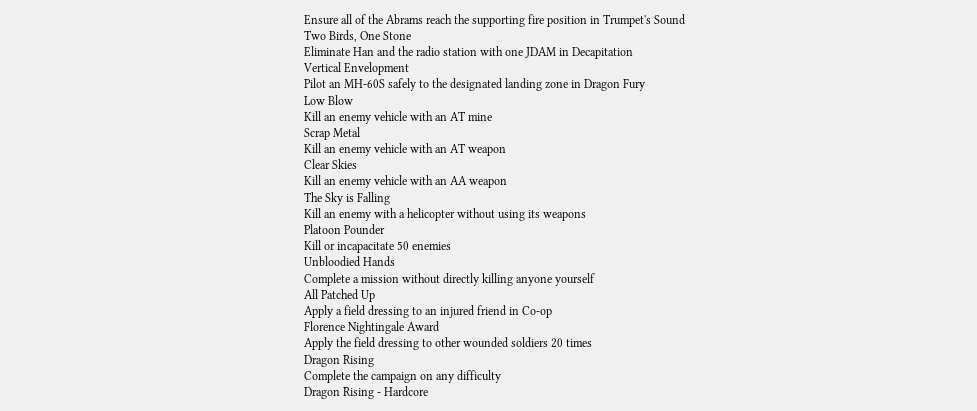Ensure all of the Abrams reach the supporting fire position in Trumpet's Sound
Two Birds, One Stone
Eliminate Han and the radio station with one JDAM in Decapitation
Vertical Envelopment
Pilot an MH-60S safely to the designated landing zone in Dragon Fury
Low Blow
Kill an enemy vehicle with an AT mine
Scrap Metal
Kill an enemy vehicle with an AT weapon
Clear Skies
Kill an enemy vehicle with an AA weapon
The Sky is Falling
Kill an enemy with a helicopter without using its weapons
Platoon Pounder
Kill or incapacitate 50 enemies
Unbloodied Hands
Complete a mission without directly killing anyone yourself
All Patched Up
Apply a field dressing to an injured friend in Co-op
Florence Nightingale Award
Apply the field dressing to other wounded soldiers 20 times
Dragon Rising
Complete the campaign on any difficulty
Dragon Rising - Hardcore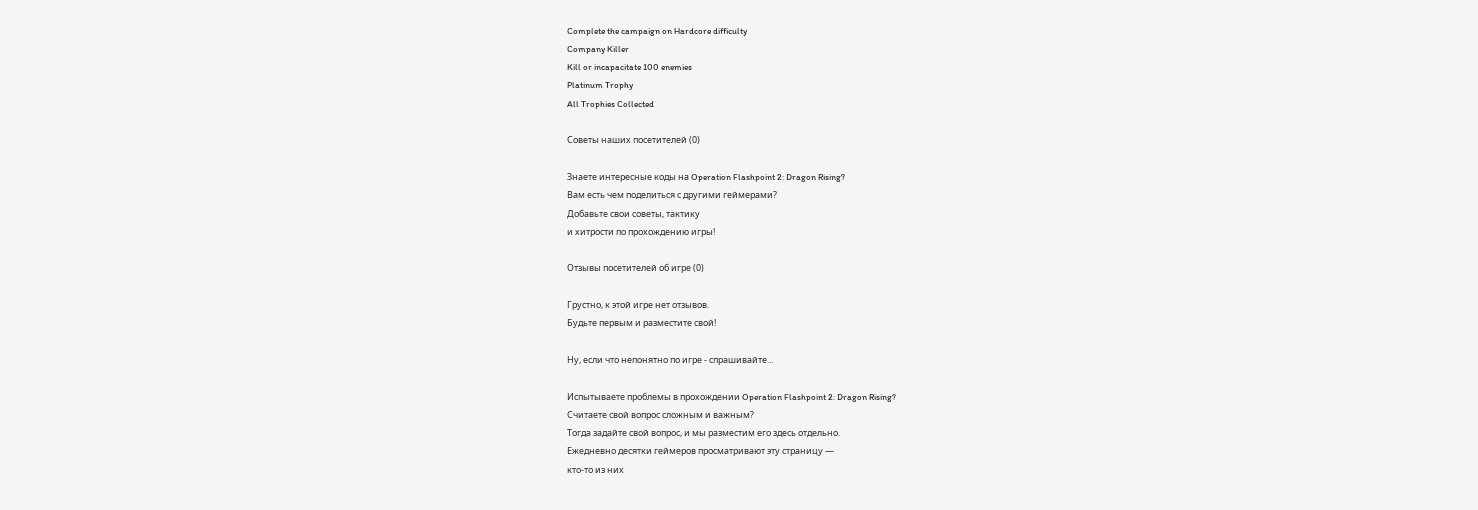Complete the campaign on Hardcore difficulty
Company Killer
Kill or incapacitate 100 enemies
Platinum Trophy
All Trophies Collected

Советы наших посетителей (0)

Знаете интересные коды на Operation Flashpoint 2: Dragon Rising?
Вам есть чем поделиться с другими геймерами?
Добавьте свои советы, тактику
и хитрости по прохождению игры!

Отзывы посетителей об игре (0)

Грустно, к этой игре нет отзывов.
Будьте первым и разместите свой!

Ну, если что непонятно по игре - спрашивайте...

Испытываете проблемы в прохождении Operation Flashpoint 2: Dragon Rising?
Считаете свой вопрос сложным и важным?
Тогда задайте свой вопрос, и мы разместим его здесь отдельно.
Ежедневно десятки геймеров просматривают эту страницу —
кто-то из них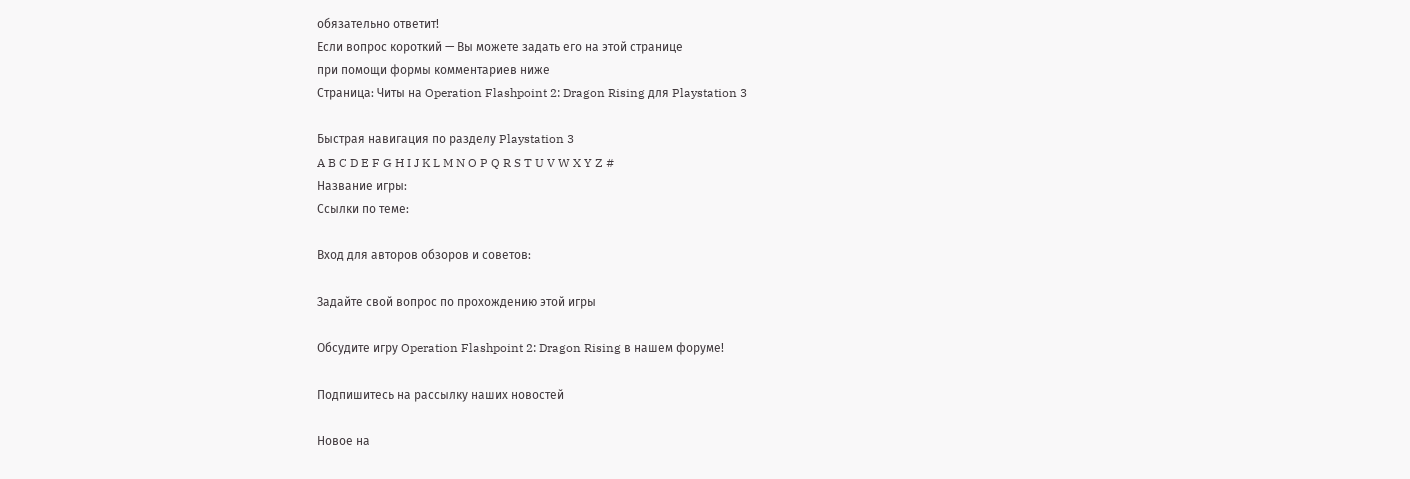обязательно ответит!
Если вопрос короткий — Вы можете задать его на этой странице
при помощи формы комментариев ниже
Страница: Читы на Operation Flashpoint 2: Dragon Rising для Playstation 3

Быстрая навигация по разделу Playstation 3
A B C D E F G H I J K L M N O P Q R S T U V W X Y Z #
Название игры:
Ссылки по теме:

Вход для авторов обзоров и советов:

Задайте свой вопрос по прохождению этой игры

Обсудите игру Operation Flashpoint 2: Dragon Rising в нашем форуме!

Подпишитесь на рассылку наших новостей

Новое на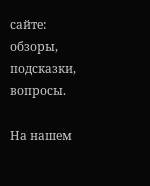сайте: обзоры, подсказки, вопросы.

На нашем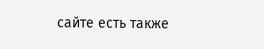сайте есть также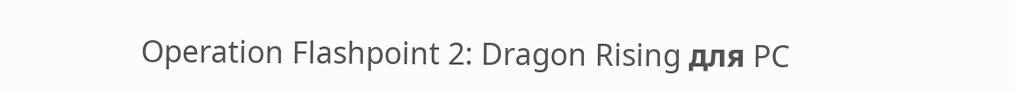Operation Flashpoint 2: Dragon Rising для PC